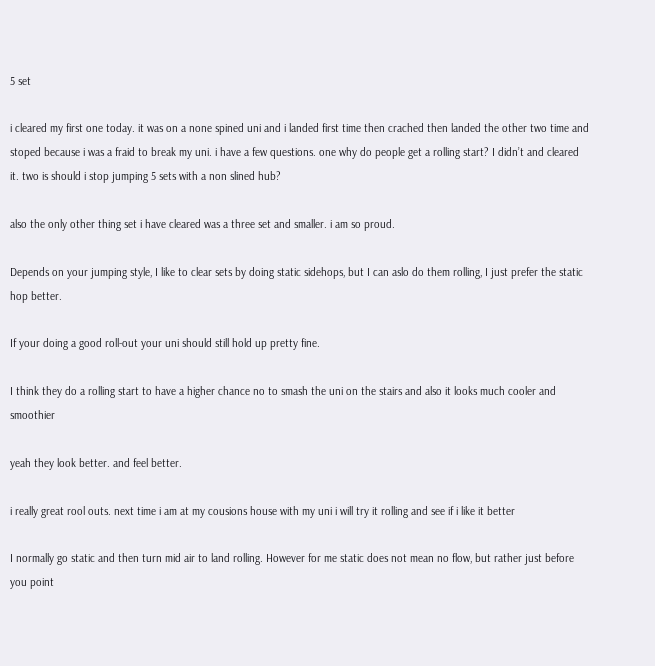5 set

i cleared my first one today. it was on a none spined uni and i landed first time then crached then landed the other two time and stoped because i was a fraid to break my uni. i have a few questions. one why do people get a rolling start? I didn’t and cleared it. two is should i stop jumping 5 sets with a non slined hub?

also the only other thing set i have cleared was a three set and smaller. i am so proud.

Depends on your jumping style, I like to clear sets by doing static sidehops, but I can aslo do them rolling, I just prefer the static hop better.

If your doing a good roll-out your uni should still hold up pretty fine.

I think they do a rolling start to have a higher chance no to smash the uni on the stairs and also it looks much cooler and smoothier

yeah they look better. and feel better.

i really great rool outs. next time i am at my cousions house with my uni i will try it rolling and see if i like it better

I normally go static and then turn mid air to land rolling. However for me static does not mean no flow, but rather just before you point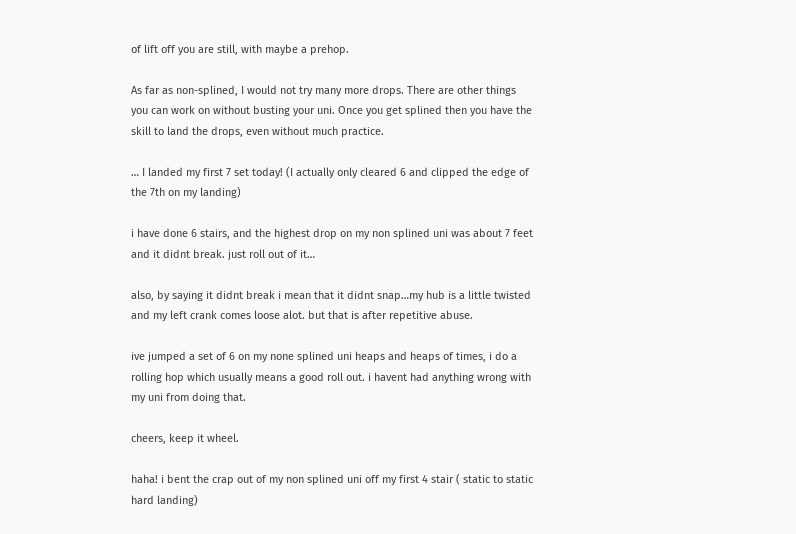of lift off you are still, with maybe a prehop.

As far as non-splined, I would not try many more drops. There are other things you can work on without busting your uni. Once you get splined then you have the skill to land the drops, even without much practice.

… I landed my first 7 set today! (I actually only cleared 6 and clipped the edge of the 7th on my landing)

i have done 6 stairs, and the highest drop on my non splined uni was about 7 feet and it didnt break. just roll out of it…

also, by saying it didnt break i mean that it didnt snap…my hub is a little twisted and my left crank comes loose alot. but that is after repetitive abuse.

ive jumped a set of 6 on my none splined uni heaps and heaps of times, i do a rolling hop which usually means a good roll out. i havent had anything wrong with my uni from doing that.

cheers, keep it wheel.

haha! i bent the crap out of my non splined uni off my first 4 stair ( static to static hard landing)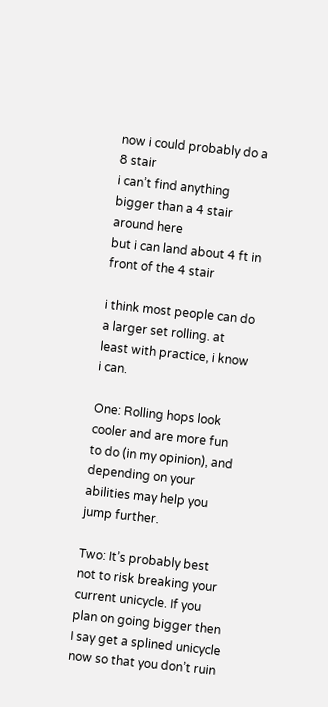now i could probably do a 8 stair
i can’t find anything bigger than a 4 stair around here
but i can land about 4 ft in front of the 4 stair

i think most people can do a larger set rolling. at least with practice, i know i can.

One: Rolling hops look cooler and are more fun to do (in my opinion), and depending on your abilities may help you jump further.

Two: It’s probably best not to risk breaking your current unicycle. If you plan on going bigger then I say get a splined unicycle now so that you don’t ruin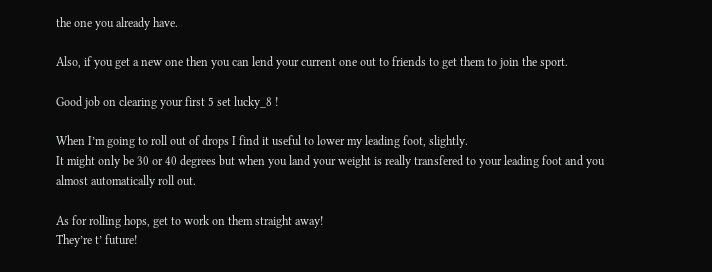the one you already have.

Also, if you get a new one then you can lend your current one out to friends to get them to join the sport.

Good job on clearing your first 5 set lucky_8 !

When I’m going to roll out of drops I find it useful to lower my leading foot, slightly.
It might only be 30 or 40 degrees but when you land your weight is really transfered to your leading foot and you almost automatically roll out.

As for rolling hops, get to work on them straight away!
They’re t’ future!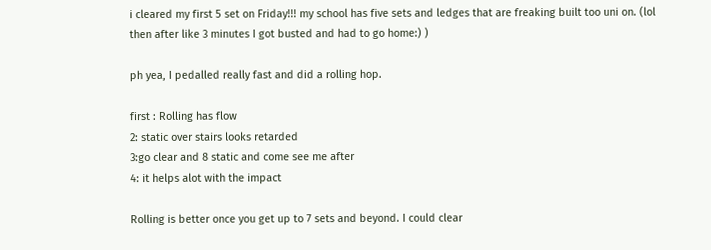i cleared my first 5 set on Friday!!! my school has five sets and ledges that are freaking built too uni on. (lol then after like 3 minutes I got busted and had to go home:) )

ph yea, I pedalled really fast and did a rolling hop.

first : Rolling has flow
2: static over stairs looks retarded
3:go clear and 8 static and come see me after
4: it helps alot with the impact

Rolling is better once you get up to 7 sets and beyond. I could clear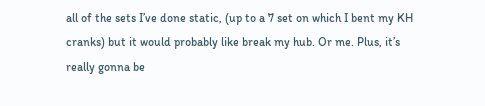all of the sets I’ve done static, (up to a 7 set on which I bent my KH cranks) but it would probably like break my hub. Or me. Plus, it’s really gonna be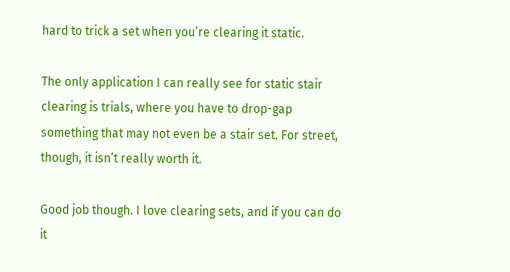hard to trick a set when you’re clearing it static.

The only application I can really see for static stair clearing is trials, where you have to drop-gap something that may not even be a stair set. For street, though, it isn’t really worth it.

Good job though. I love clearing sets, and if you can do it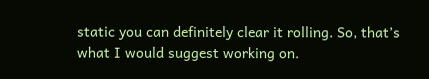static you can definitely clear it rolling. So, that’s what I would suggest working on.